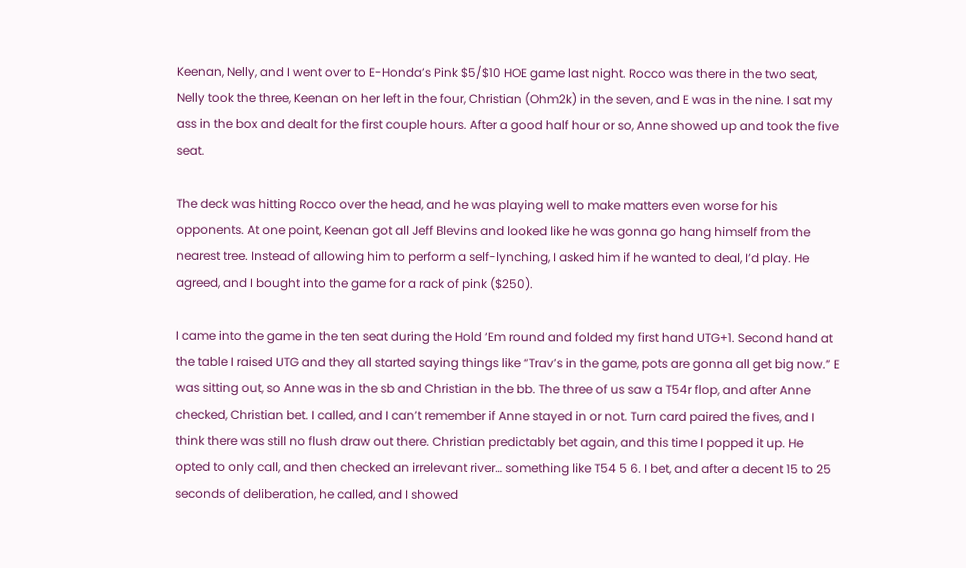Keenan, Nelly, and I went over to E-Honda’s Pink $5/$10 HOE game last night. Rocco was there in the two seat, Nelly took the three, Keenan on her left in the four, Christian (Ohm2k) in the seven, and E was in the nine. I sat my ass in the box and dealt for the first couple hours. After a good half hour or so, Anne showed up and took the five seat.

The deck was hitting Rocco over the head, and he was playing well to make matters even worse for his opponents. At one point, Keenan got all Jeff Blevins and looked like he was gonna go hang himself from the nearest tree. Instead of allowing him to perform a self-lynching, I asked him if he wanted to deal, I’d play. He agreed, and I bought into the game for a rack of pink ($250).

I came into the game in the ten seat during the Hold ‘Em round and folded my first hand UTG+1. Second hand at the table I raised UTG and they all started saying things like “Trav’s in the game, pots are gonna all get big now.” E was sitting out, so Anne was in the sb and Christian in the bb. The three of us saw a T54r flop, and after Anne checked, Christian bet. I called, and I can’t remember if Anne stayed in or not. Turn card paired the fives, and I think there was still no flush draw out there. Christian predictably bet again, and this time I popped it up. He opted to only call, and then checked an irrelevant river… something like T54 5 6. I bet, and after a decent 15 to 25 seconds of deliberation, he called, and I showed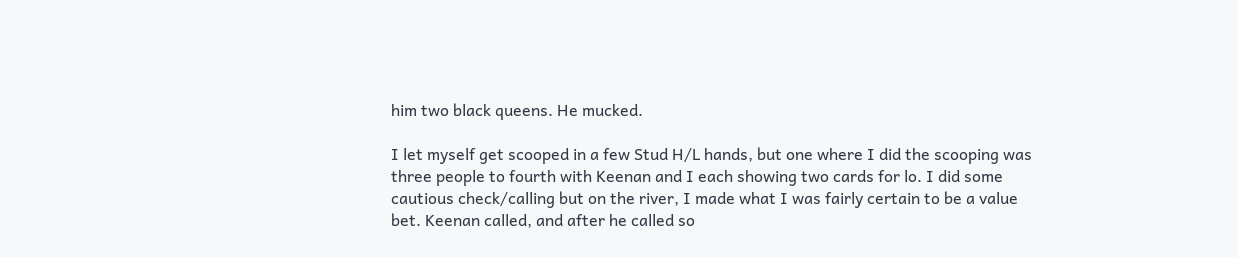him two black queens. He mucked.

I let myself get scooped in a few Stud H/L hands, but one where I did the scooping was three people to fourth with Keenan and I each showing two cards for lo. I did some cautious check/calling but on the river, I made what I was fairly certain to be a value bet. Keenan called, and after he called so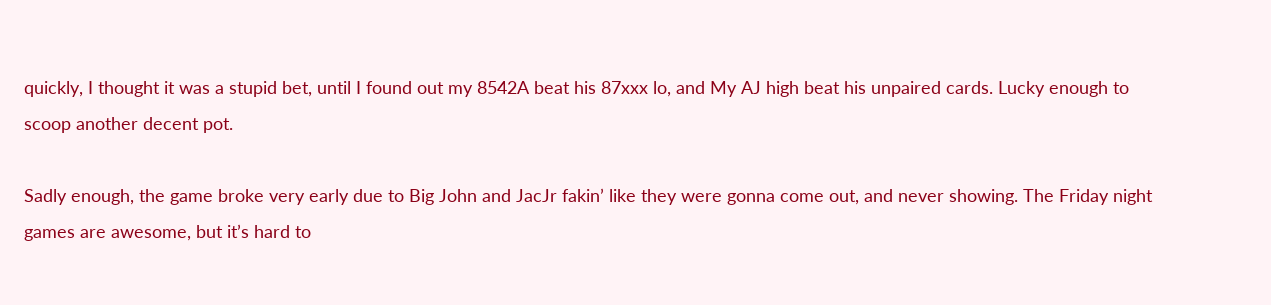quickly, I thought it was a stupid bet, until I found out my 8542A beat his 87xxx lo, and My AJ high beat his unpaired cards. Lucky enough to scoop another decent pot.

Sadly enough, the game broke very early due to Big John and JacJr fakin’ like they were gonna come out, and never showing. The Friday night games are awesome, but it’s hard to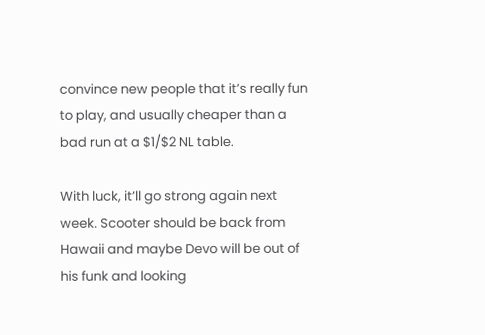convince new people that it’s really fun to play, and usually cheaper than a bad run at a $1/$2 NL table.

With luck, it’ll go strong again next week. Scooter should be back from Hawaii and maybe Devo will be out of his funk and looking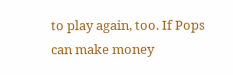to play again, too. If Pops can make money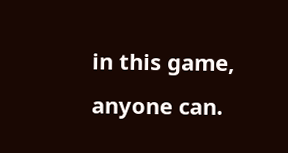in this game, anyone can.